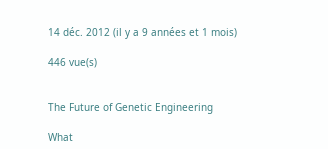14 déc. 2012 (il y a 9 années et 1 mois)

446 vue(s)


The Future of Genetic Engineering

What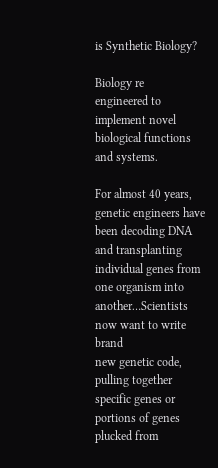is Synthetic Biology?

Biology re
engineered to implement novel
biological functions and systems.

For almost 40 years, genetic engineers have been decoding DNA
and transplanting individual genes from one organism into
another…Scientists now want to write brand
new genetic code,
pulling together specific genes or portions of genes plucked from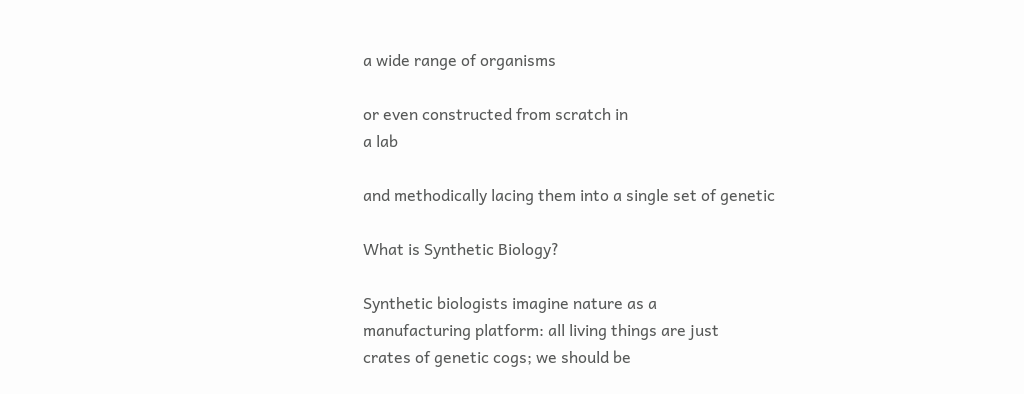a wide range of organisms

or even constructed from scratch in
a lab

and methodically lacing them into a single set of genetic

What is Synthetic Biology?

Synthetic biologists imagine nature as a
manufacturing platform: all living things are just
crates of genetic cogs; we should be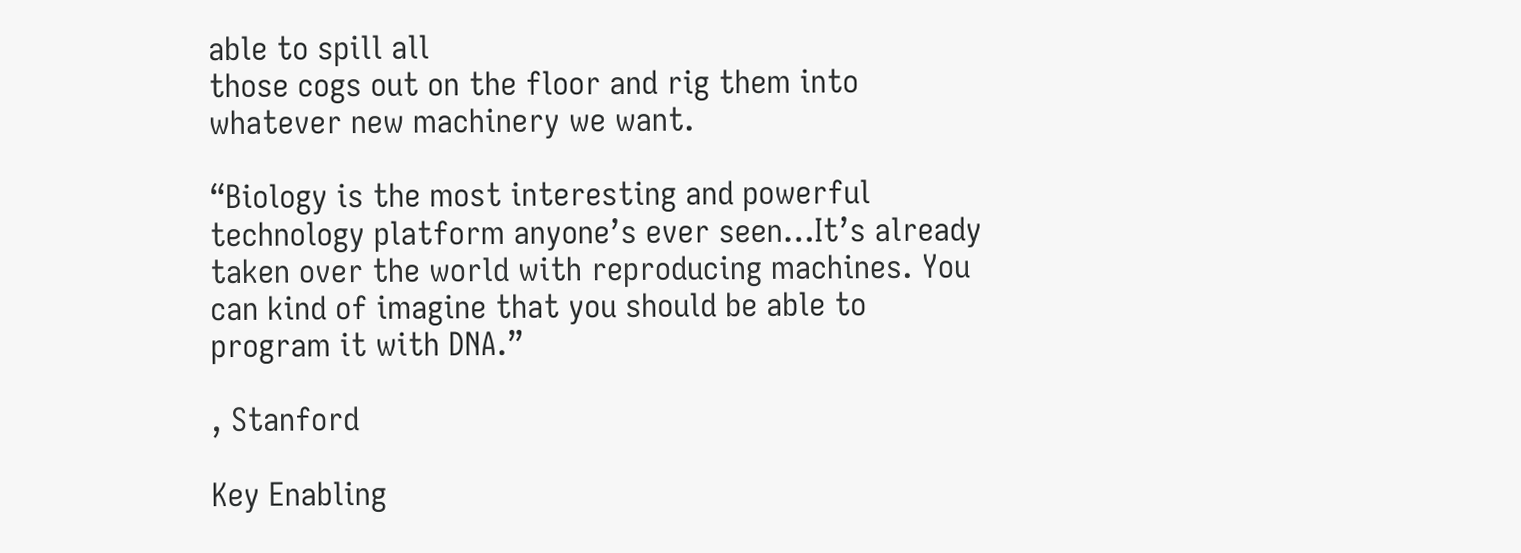able to spill all
those cogs out on the floor and rig them into
whatever new machinery we want.

“Biology is the most interesting and powerful
technology platform anyone’s ever seen…It’s already
taken over the world with reproducing machines. You
can kind of imagine that you should be able to
program it with DNA.”

, Stanford

Key Enabling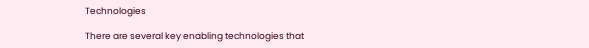Technologies

There are several key enabling technologies that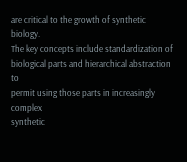are critical to the growth of synthetic biology.
The key concepts include standardization of
biological parts and hierarchical abstraction to
permit using those parts in increasingly complex
synthetic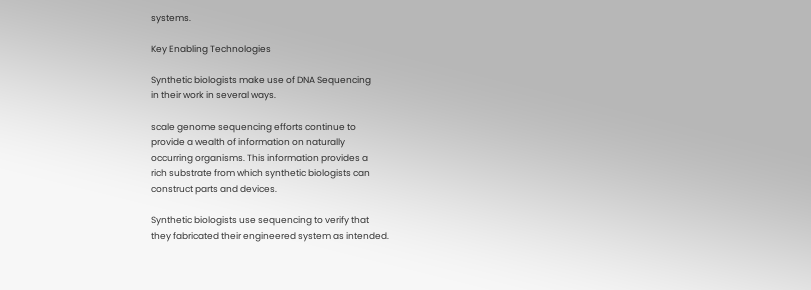systems.

Key Enabling Technologies

Synthetic biologists make use of DNA Sequencing
in their work in several ways.

scale genome sequencing efforts continue to
provide a wealth of information on naturally
occurring organisms. This information provides a
rich substrate from which synthetic biologists can
construct parts and devices.

Synthetic biologists use sequencing to verify that
they fabricated their engineered system as intended.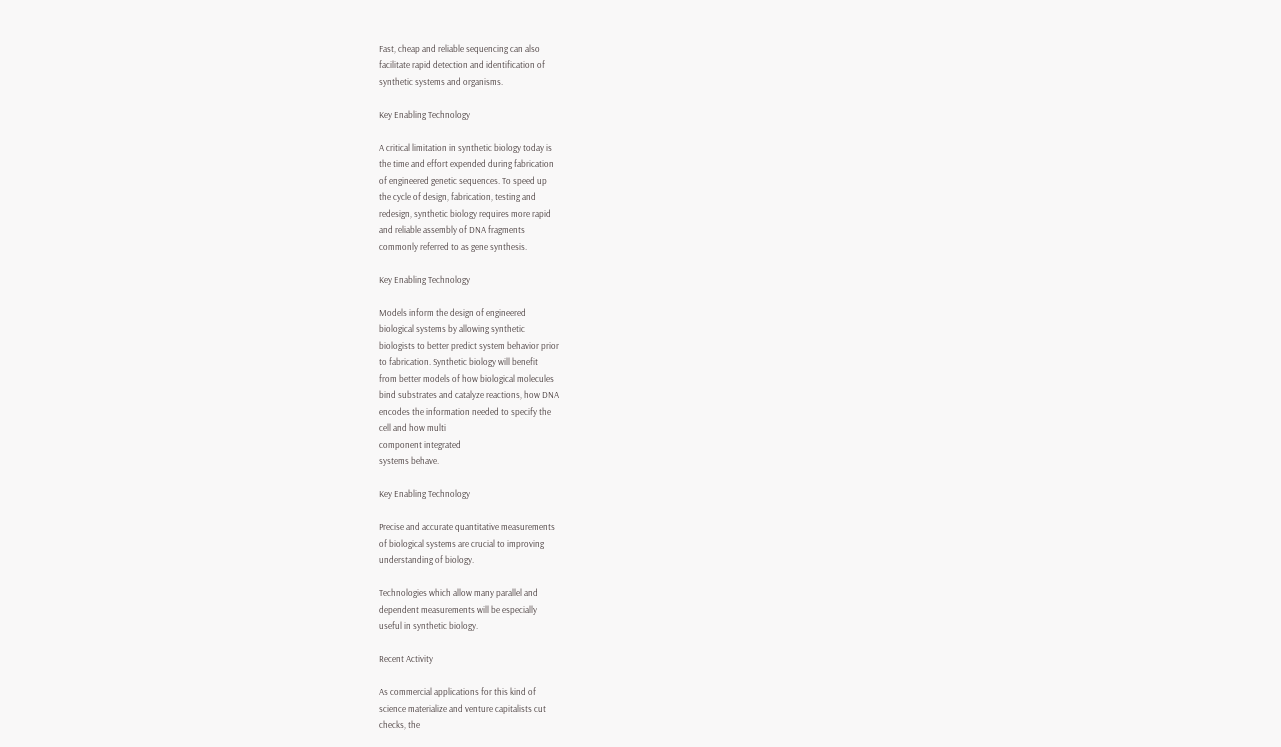Fast, cheap and reliable sequencing can also
facilitate rapid detection and identification of
synthetic systems and organisms.

Key Enabling Technology

A critical limitation in synthetic biology today is
the time and effort expended during fabrication
of engineered genetic sequences. To speed up
the cycle of design, fabrication, testing and
redesign, synthetic biology requires more rapid
and reliable assembly of DNA fragments
commonly referred to as gene synthesis.

Key Enabling Technology

Models inform the design of engineered
biological systems by allowing synthetic
biologists to better predict system behavior prior
to fabrication. Synthetic biology will benefit
from better models of how biological molecules
bind substrates and catalyze reactions, how DNA
encodes the information needed to specify the
cell and how multi
component integrated
systems behave.

Key Enabling Technology

Precise and accurate quantitative measurements
of biological systems are crucial to improving
understanding of biology.

Technologies which allow many parallel and
dependent measurements will be especially
useful in synthetic biology.

Recent Activity

As commercial applications for this kind of
science materialize and venture capitalists cut
checks, the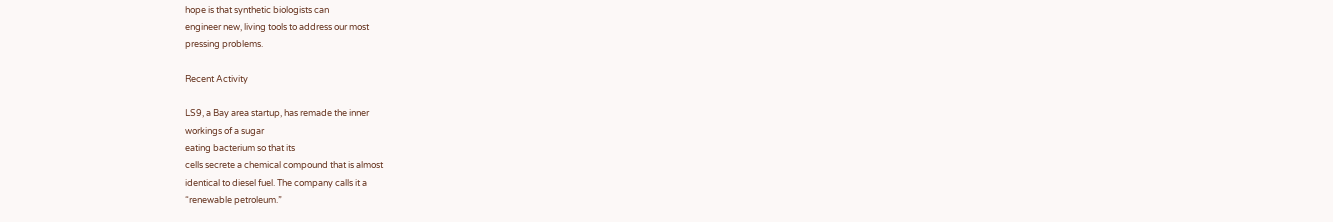hope is that synthetic biologists can
engineer new, living tools to address our most
pressing problems.

Recent Activity

LS9, a Bay area startup, has remade the inner
workings of a sugar
eating bacterium so that its
cells secrete a chemical compound that is almost
identical to diesel fuel. The company calls it a
“renewable petroleum.”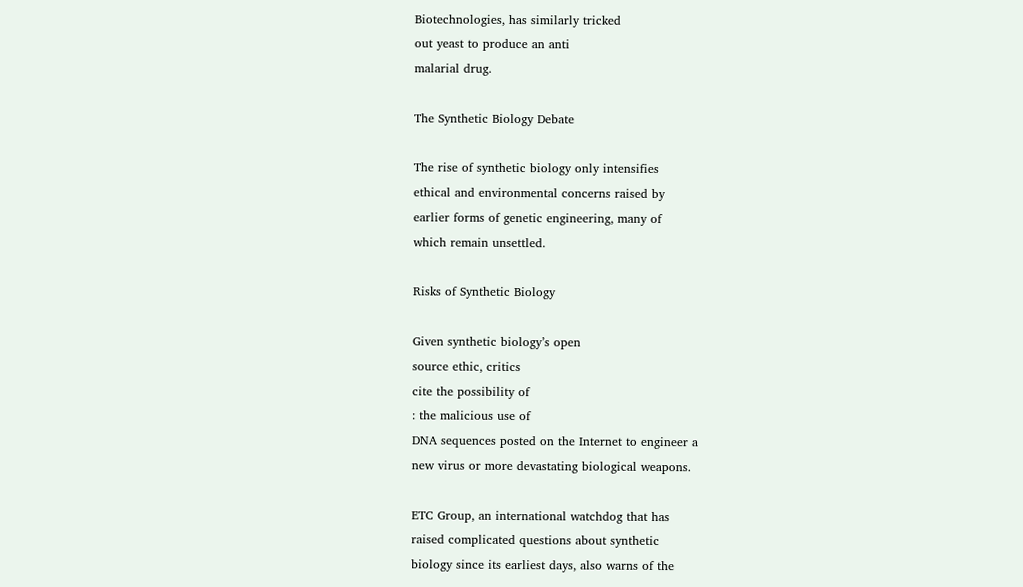Biotechnologies, has similarly tricked
out yeast to produce an anti
malarial drug.

The Synthetic Biology Debate

The rise of synthetic biology only intensifies
ethical and environmental concerns raised by
earlier forms of genetic engineering, many of
which remain unsettled.

Risks of Synthetic Biology

Given synthetic biology’s open
source ethic, critics
cite the possibility of
: the malicious use of
DNA sequences posted on the Internet to engineer a
new virus or more devastating biological weapons.

ETC Group, an international watchdog that has
raised complicated questions about synthetic
biology since its earliest days, also warns of the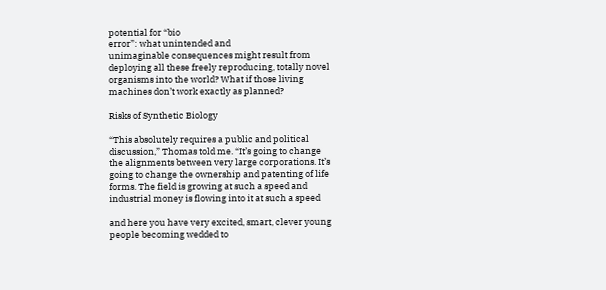potential for “bio
error”: what unintended and
unimaginable consequences might result from
deploying all these freely reproducing, totally novel
organisms into the world? What if those living
machines don’t work exactly as planned?

Risks of Synthetic Biology

“This absolutely requires a public and political
discussion,” Thomas told me. “It’s going to change
the alignments between very large corporations. It’s
going to change the ownership and patenting of life
forms. The field is growing at such a speed and
industrial money is flowing into it at such a speed

and here you have very excited, smart, clever young
people becoming wedded to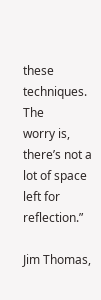these techniques. The
worry is, there’s not a lot of space left for reflection.”

Jim Thomas,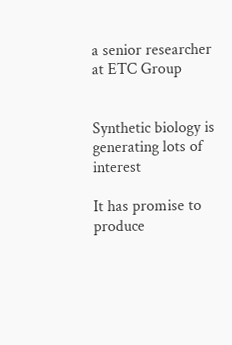a senior researcher at ETC Group


Synthetic biology is generating lots of interest

It has promise to produce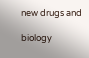new drugs and

biology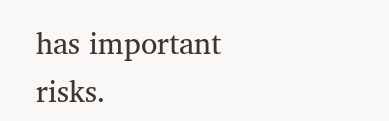has important risks.